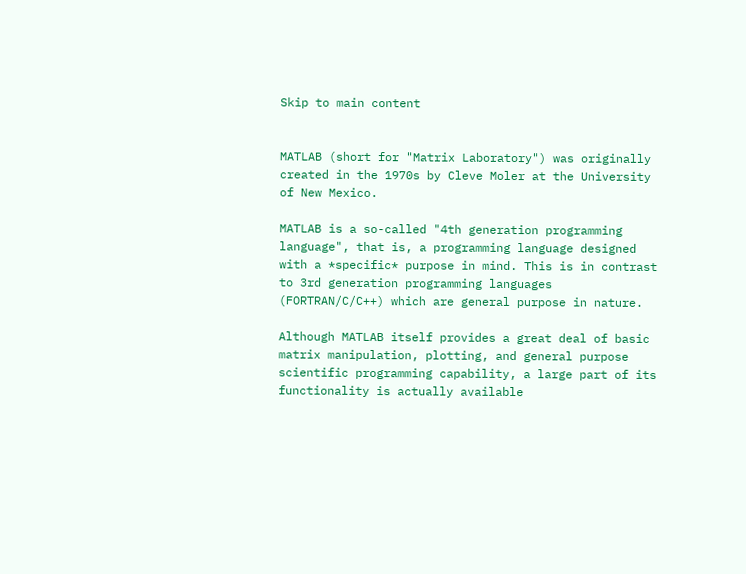Skip to main content


MATLAB (short for "Matrix Laboratory") was originally created in the 1970s by Cleve Moler at the University of New Mexico.

MATLAB is a so-called "4th generation programming language", that is, a programming language designed with a *specific* purpose in mind. This is in contrast to 3rd generation programming languages (FORTRAN/C/C++) which are general purpose in nature.

Although MATLAB itself provides a great deal of basic matrix manipulation, plotting, and general purpose scientific programming capability, a large part of its functionality is actually available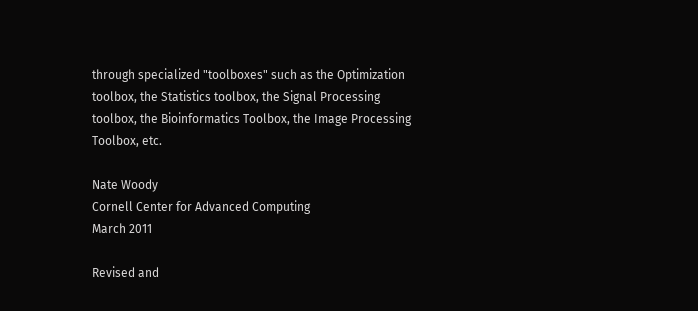through specialized "toolboxes" such as the Optimization toolbox, the Statistics toolbox, the Signal Processing toolbox, the Bioinformatics Toolbox, the Image Processing Toolbox, etc.

Nate Woody
Cornell Center for Advanced Computing
March 2011

Revised and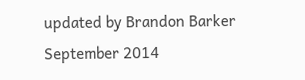updated by Brandon Barker
September 2014